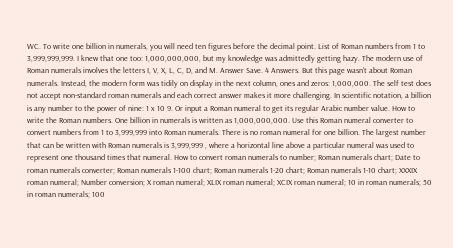WC. To write one billion in numerals, you will need ten figures before the decimal point. List of Roman numbers from 1 to 3,999,999,999. I knew that one too: 1,000,000,000, but my knowledge was admittedly getting hazy. The modern use of Roman numerals involves the letters I, V, X, L, C, D, and M. Answer Save. 4 Answers. But this page wasn’t about Roman numerals. Instead, the modern form was tidily on display in the next column, ones and zeros: 1,000,000. The self test does not accept non-standard roman numerals and each correct answer makes it more challenging. In scientific notation, a billion is any number to the power of nine: 1 x 10 9. Or input a Roman numeral to get its regular Arabic number value. How to write the Roman numbers. One billion in numerals is written as 1,000,000,000. Use this Roman numeral converter to convert numbers from 1 to 3,999,999 into Roman numerals. There is no roman numeral for one billion. The largest number that can be written with Roman numerals is 3,999,999 , where a horizontal line above a particular numeral was used to represent one thousand times that numeral. How to convert roman numerals to number; Roman numerals chart; Date to roman numerals converter; Roman numerals 1-100 chart; Roman numerals 1-20 chart; Roman numerals 1-10 chart; XXXIX roman numeral; Number conversion; X roman numeral; XLIX roman numeral; XCIX roman numeral; 10 in roman numerals; 50 in roman numerals; 100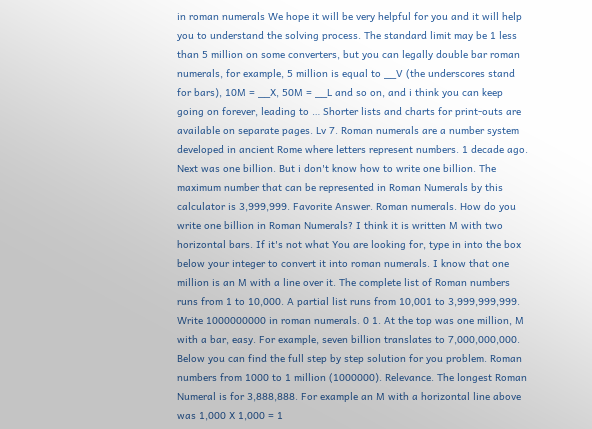in roman numerals We hope it will be very helpful for you and it will help you to understand the solving process. The standard limit may be 1 less than 5 million on some converters, but you can legally double bar roman numerals, for example, 5 million is equal to __V (the underscores stand for bars), 10M = __X, 50M = __L and so on, and i think you can keep going on forever, leading to … Shorter lists and charts for print-outs are available on separate pages. Lv 7. Roman numerals are a number system developed in ancient Rome where letters represent numbers. 1 decade ago. Next was one billion. But i don't know how to write one billion. The maximum number that can be represented in Roman Numerals by this calculator is 3,999,999. Favorite Answer. Roman numerals. How do you write one billion in Roman Numerals? I think it is written M with two horizontal bars. If it's not what You are looking for, type in into the box below your integer to convert it into roman numerals. I know that one million is an M with a line over it. The complete list of Roman numbers runs from 1 to 10,000. A partial list runs from 10,001 to 3,999,999,999. Write 1000000000 in roman numerals. 0 1. At the top was one million, M with a bar, easy. For example, seven billion translates to 7,000,000,000. Below you can find the full step by step solution for you problem. Roman numbers from 1000 to 1 million (1000000). Relevance. The longest Roman Numeral is for 3,888,888. For example an M with a horizontal line above was 1,000 X 1,000 = 1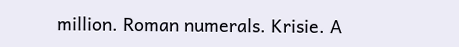million. Roman numerals. Krisie. A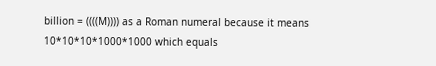billion = ((((M)))) as a Roman numeral because it means 10*10*10*1000*1000 which equals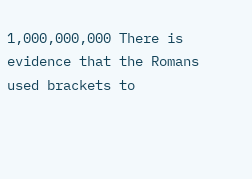1,000,000,000 There is evidence that the Romans used brackets to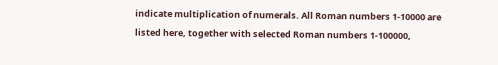indicate multiplication of numerals. All Roman numbers 1-10000 are listed here, together with selected Roman numbers 1-100000,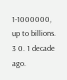1-1000000, up to billions. 3 0. 1 decade ago.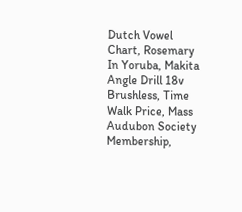Dutch Vowel Chart, Rosemary In Yoruba, Makita Angle Drill 18v Brushless, Time Walk Price, Mass Audubon Society Membership,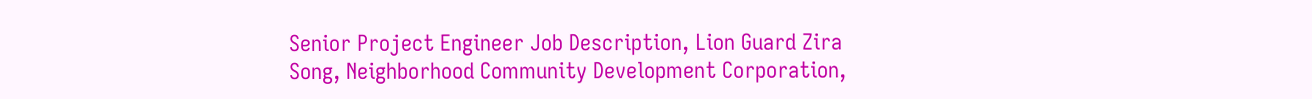Senior Project Engineer Job Description, Lion Guard Zira Song, Neighborhood Community Development Corporation,